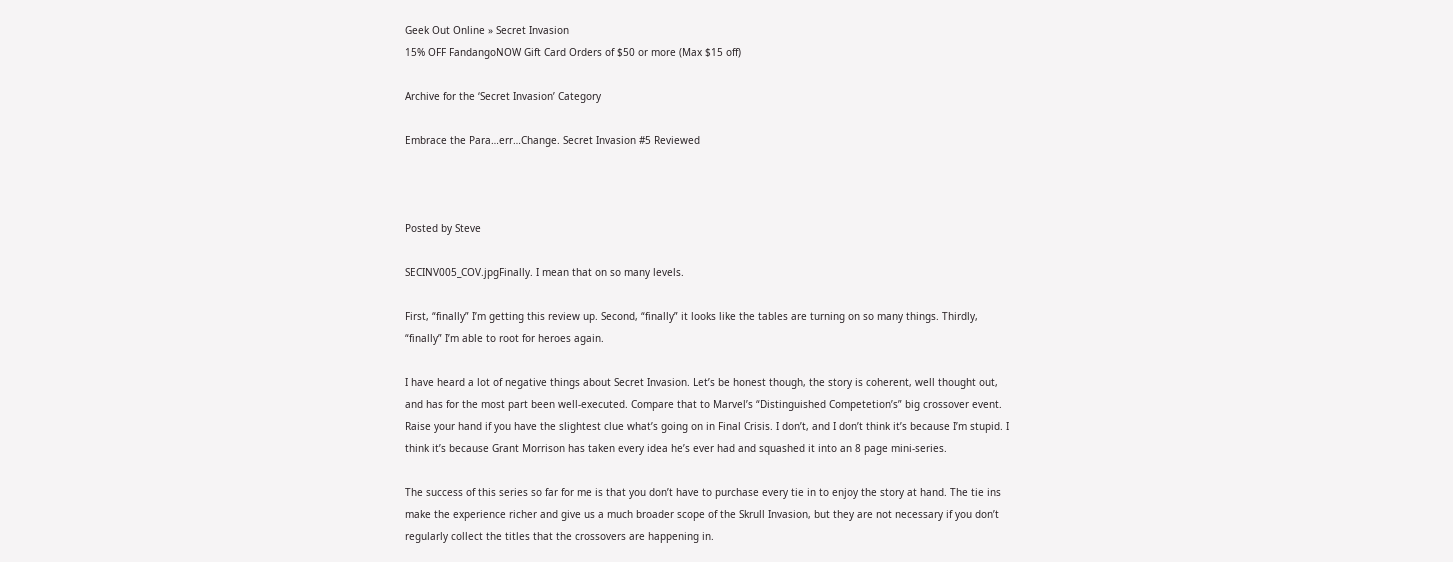Geek Out Online » Secret Invasion
15% OFF FandangoNOW Gift Card Orders of $50 or more (Max $15 off)

Archive for the ‘Secret Invasion’ Category

Embrace the Para…err…Change. Secret Invasion #5 Reviewed



Posted by Steve

SECINV005_COV.jpgFinally. I mean that on so many levels.

First, “finally” I’m getting this review up. Second, “finally” it looks like the tables are turning on so many things. Thirdly, “finally” I’m able to root for heroes again.

I have heard a lot of negative things about Secret Invasion. Let’s be honest though, the story is coherent, well thought out, and has for the most part been well-executed. Compare that to Marvel’s “Distinguished Competetion’s” big crossover event. Raise your hand if you have the slightest clue what’s going on in Final Crisis. I don’t, and I don’t think it’s because I’m stupid. I think it’s because Grant Morrison has taken every idea he’s ever had and squashed it into an 8 page mini-series.

The success of this series so far for me is that you don’t have to purchase every tie in to enjoy the story at hand. The tie ins make the experience richer and give us a much broader scope of the Skrull Invasion, but they are not necessary if you don’t regularly collect the titles that the crossovers are happening in.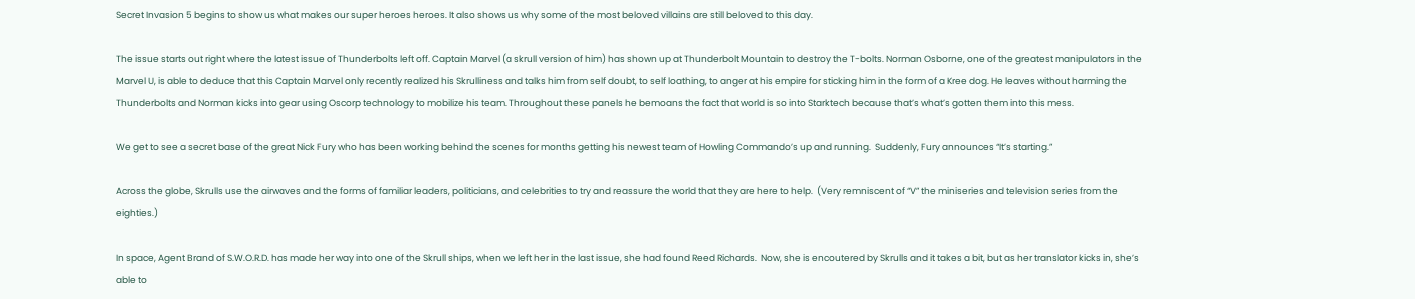Secret Invasion 5 begins to show us what makes our super heroes heroes. It also shows us why some of the most beloved villains are still beloved to this day.

The issue starts out right where the latest issue of Thunderbolts left off. Captain Marvel (a skrull version of him) has shown up at Thunderbolt Mountain to destroy the T-bolts. Norman Osborne, one of the greatest manipulators in the Marvel U, is able to deduce that this Captain Marvel only recently realized his Skrulliness and talks him from self doubt, to self loathing, to anger at his empire for sticking him in the form of a Kree dog. He leaves without harming the Thunderbolts and Norman kicks into gear using Oscorp technology to mobilize his team. Throughout these panels he bemoans the fact that world is so into Starktech because that’s what’s gotten them into this mess.

We get to see a secret base of the great Nick Fury who has been working behind the scenes for months getting his newest team of Howling Commando’s up and running.  Suddenly, Fury announces “It’s starting.”

Across the globe, Skrulls use the airwaves and the forms of familiar leaders, politicians, and celebrities to try and reassure the world that they are here to help.  (Very remniscent of “V” the miniseries and television series from the eighties.)

In space, Agent Brand of S.W.O.R.D. has made her way into one of the Skrull ships, when we left her in the last issue, she had found Reed Richards.  Now, she is encoutered by Skrulls and it takes a bit, but as her translator kicks in, she’s able to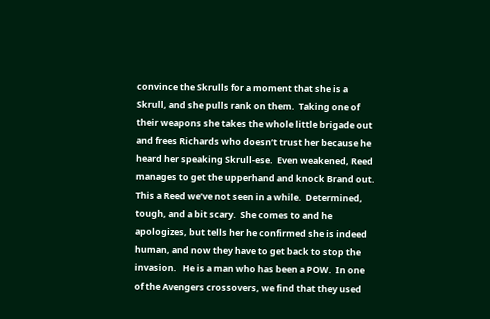convince the Skrulls for a moment that she is a Skrull, and she pulls rank on them.  Taking one of their weapons she takes the whole little brigade out and frees Richards who doesn’t trust her because he heard her speaking Skrull-ese.  Even weakened, Reed manages to get the upperhand and knock Brand out.  This a Reed we’ve not seen in a while.  Determined, tough, and a bit scary.  She comes to and he apologizes, but tells her he confirmed she is indeed human, and now they have to get back to stop the invasion.   He is a man who has been a POW.  In one of the Avengers crossovers, we find that they used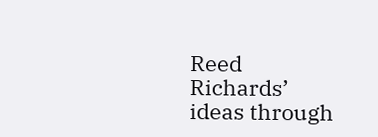Reed Richards’ ideas through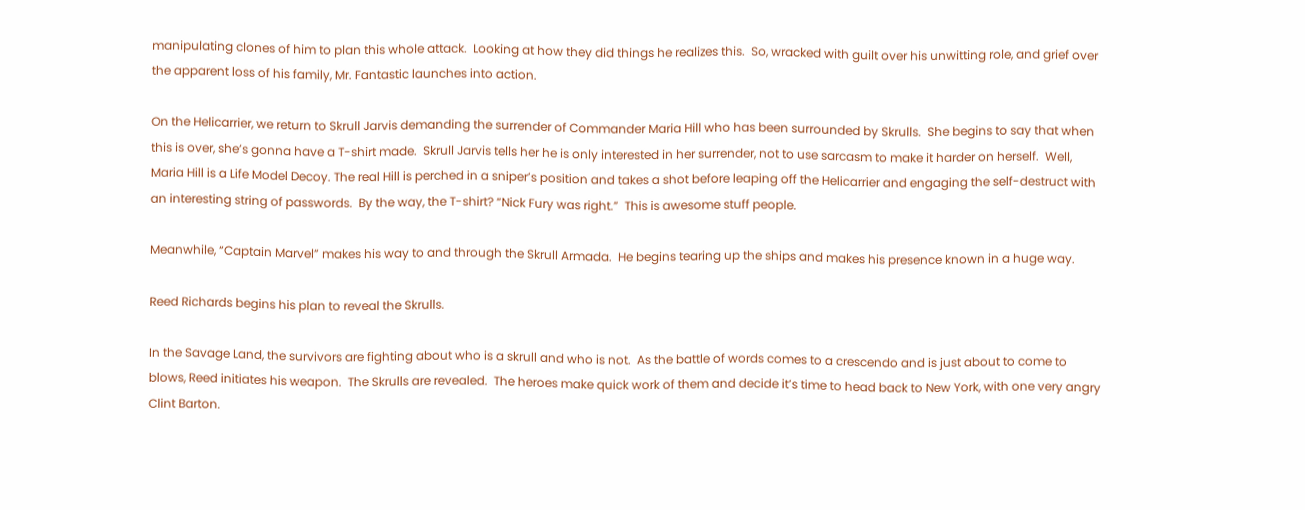manipulating clones of him to plan this whole attack.  Looking at how they did things he realizes this.  So, wracked with guilt over his unwitting role, and grief over the apparent loss of his family, Mr. Fantastic launches into action.

On the Helicarrier, we return to Skrull Jarvis demanding the surrender of Commander Maria Hill who has been surrounded by Skrulls.  She begins to say that when this is over, she’s gonna have a T-shirt made.  Skrull Jarvis tells her he is only interested in her surrender, not to use sarcasm to make it harder on herself.  Well, Maria Hill is a Life Model Decoy. The real Hill is perched in a sniper’s position and takes a shot before leaping off the Helicarrier and engaging the self-destruct with an interesting string of passwords.  By the way, the T-shirt? “Nick Fury was right.”  This is awesome stuff people.

Meanwhile, “Captain Marvel” makes his way to and through the Skrull Armada.  He begins tearing up the ships and makes his presence known in a huge way.

Reed Richards begins his plan to reveal the Skrulls.

In the Savage Land, the survivors are fighting about who is a skrull and who is not.  As the battle of words comes to a crescendo and is just about to come to blows, Reed initiates his weapon.  The Skrulls are revealed.  The heroes make quick work of them and decide it’s time to head back to New York, with one very angry Clint Barton.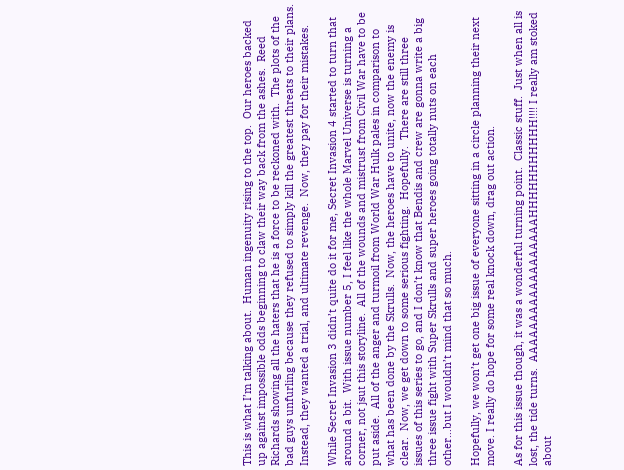This is what I’m talking about.  Human ingenuity rising to the top.  Our heroes backed up against impossible odds beginning to claw their way back from the ashes.  Reed Richards showing all the haters that he is a force to be reckoned with.  The plots of the bad guys unfurling because they refused to simply kill the greatest threats to their plans.  Instead, they wanted a trial, and ultimate revenge.  Now, they pay for their mistakes.

While Secret Invasion 3 didn’t quite do it for me, Secret Invasion 4 started to turn that around a bit.  With issue number 5, I feel like the whole Marvel Universe is turning a corner, not jsut this storyline.  All of the wounds and mistrust from Civil War have to be put aside.  All of the anger and turmoil from World War Hulk pales in comparison to what has been done by the Skrulls.  Now, the heroes have to unite, now the enemy is clear.  Now, we get down to some serious fighting.  Hopefully.  There are still three issues of this series to go, and I don’t know that Bendis and crew are gonna write a big three issue fight with Super Skrulls and super heroes going totally nuts on each other…but I wouldn’t mind that so much.

Hopefully, we won’t get one big issue of everyone sitting in a circle planning their next move. I really do hope for some real knock down, drag out action.

As for this issue though, it was a wonderful turning point.  Classic stuff.  Just when all is lost, the tide turns.  AAAAAAAAAAAAAAAAAAHHHHHHHHHHH!!!! I really am stoked about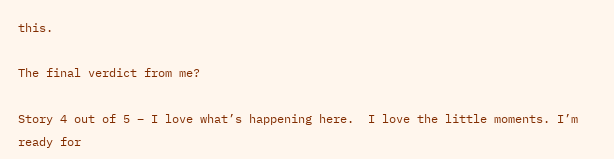this.

The final verdict from me?

Story 4 out of 5 – I love what’s happening here.  I love the little moments. I’m ready for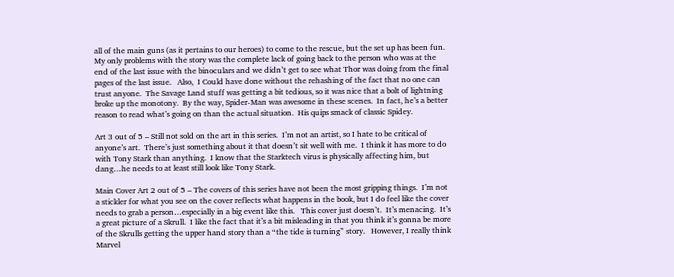all of the main guns (as it pertains to our heroes) to come to the rescue, but the set up has been fun.  My only problems with the story was the complete lack of going back to the person who was at the end of the last issue with the binoculars and we didn’t get to see what Thor was doing from the final pages of the last issue.   Also,  I Could have done without the rehashing of the fact that no one can trust anyone.  The Savage Land stuff was getting a bit tedious, so it was nice that a bolt of lightning broke up the monotony.  By the way, Spider-Man was awesome in these scenes.  In fact, he’s a better reason to read what’s going on than the actual situation.  His quips smack of classic Spidey.

Art 3 out of 5 – Still not sold on the art in this series.  I’m not an artist, so I hate to be critical of anyone’s art.  There’s just something about it that doesn’t sit well with me.  I think it has more to do with Tony Stark than anything.  I know that the Starktech virus is physically affecting him, but dang…he needs to at least still look like Tony Stark.

Main Cover Art 2 out of 5 – The covers of this series have not been the most gripping things.  I’m not a stickler for what you see on the cover reflects what happens in the book, but I do feel like the cover needs to grab a person…especially in a big event like this.   This cover just doesn’t.  It’s menacing.  It’s a great picture of a Skrull.  I like the fact that it’s a bit misleading in that you think it’s gonna be more of the Skrulls getting the upper hand story than a “the tide is turning” story.   However, I really think Marvel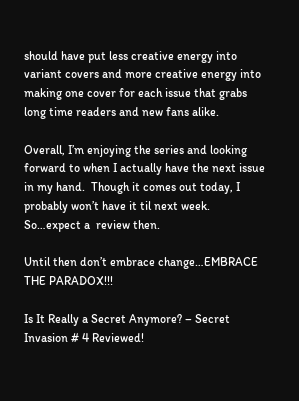should have put less creative energy into variant covers and more creative energy into making one cover for each issue that grabs long time readers and new fans alike.

Overall, I’m enjoying the series and looking forward to when I actually have the next issue in my hand.  Though it comes out today, I probably won’t have it til next week.  So…expect a  review then.

Until then don’t embrace change…EMBRACE THE PARADOX!!!

Is It Really a Secret Anymore? – Secret Invasion # 4 Reviewed!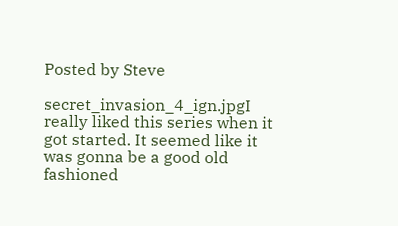Posted by Steve

secret_invasion_4_ign.jpgI really liked this series when it got started. It seemed like it was gonna be a good old fashioned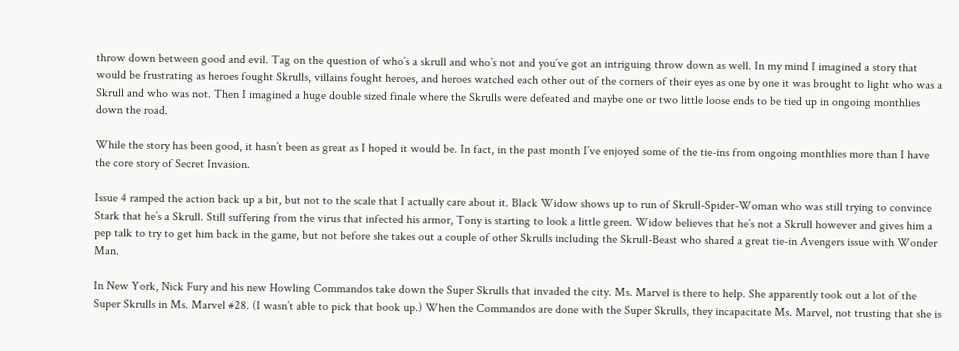throw down between good and evil. Tag on the question of who’s a skrull and who’s not and you’ve got an intriguing throw down as well. In my mind I imagined a story that would be frustrating as heroes fought Skrulls, villains fought heroes, and heroes watched each other out of the corners of their eyes as one by one it was brought to light who was a Skrull and who was not. Then I imagined a huge double sized finale where the Skrulls were defeated and maybe one or two little loose ends to be tied up in ongoing monthlies down the road.

While the story has been good, it hasn’t been as great as I hoped it would be. In fact, in the past month I’ve enjoyed some of the tie-ins from ongoing monthlies more than I have the core story of Secret Invasion.

Issue 4 ramped the action back up a bit, but not to the scale that I actually care about it. Black Widow shows up to run of Skrull-Spider-Woman who was still trying to convince Stark that he’s a Skrull. Still suffering from the virus that infected his armor, Tony is starting to look a little green. Widow believes that he’s not a Skrull however and gives him a pep talk to try to get him back in the game, but not before she takes out a couple of other Skrulls including the Skrull-Beast who shared a great tie-in Avengers issue with Wonder Man.

In New York, Nick Fury and his new Howling Commandos take down the Super Skrulls that invaded the city. Ms. Marvel is there to help. She apparently took out a lot of the Super Skrulls in Ms. Marvel #28. (I wasn’t able to pick that book up.) When the Commandos are done with the Super Skrulls, they incapacitate Ms. Marvel, not trusting that she is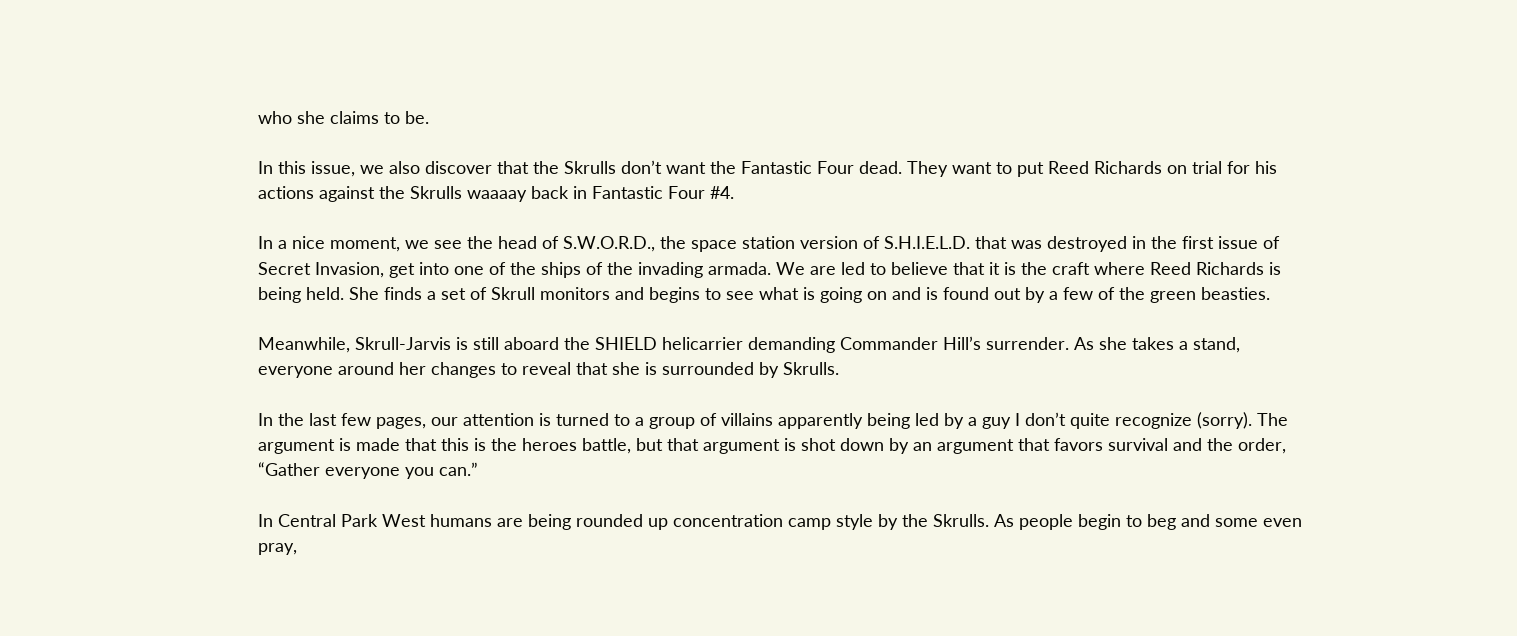who she claims to be.

In this issue, we also discover that the Skrulls don’t want the Fantastic Four dead. They want to put Reed Richards on trial for his actions against the Skrulls waaaay back in Fantastic Four #4.

In a nice moment, we see the head of S.W.O.R.D., the space station version of S.H.I.E.L.D. that was destroyed in the first issue of Secret Invasion, get into one of the ships of the invading armada. We are led to believe that it is the craft where Reed Richards is being held. She finds a set of Skrull monitors and begins to see what is going on and is found out by a few of the green beasties.

Meanwhile, Skrull-Jarvis is still aboard the SHIELD helicarrier demanding Commander Hill’s surrender. As she takes a stand, everyone around her changes to reveal that she is surrounded by Skrulls.

In the last few pages, our attention is turned to a group of villains apparently being led by a guy I don’t quite recognize (sorry). The argument is made that this is the heroes battle, but that argument is shot down by an argument that favors survival and the order, “Gather everyone you can.”

In Central Park West humans are being rounded up concentration camp style by the Skrulls. As people begin to beg and some even pray,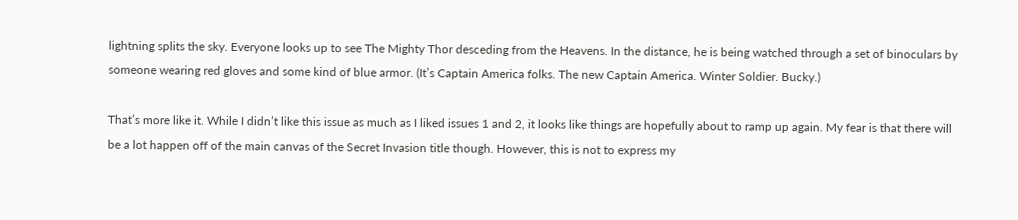lightning splits the sky. Everyone looks up to see The Mighty Thor desceding from the Heavens. In the distance, he is being watched through a set of binoculars by someone wearing red gloves and some kind of blue armor. (It’s Captain America folks. The new Captain America. Winter Soldier. Bucky.)

That’s more like it. While I didn’t like this issue as much as I liked issues 1 and 2, it looks like things are hopefully about to ramp up again. My fear is that there will be a lot happen off of the main canvas of the Secret Invasion title though. However, this is not to express my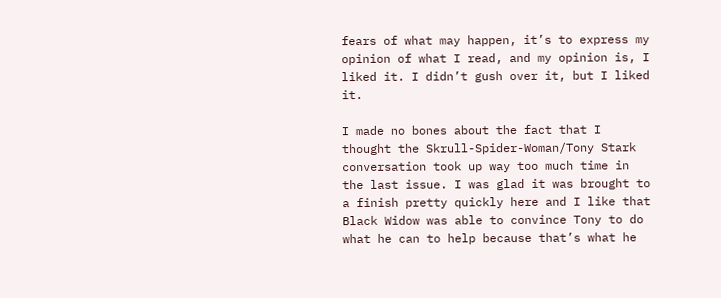fears of what may happen, it’s to express my opinion of what I read, and my opinion is, I liked it. I didn’t gush over it, but I liked it.

I made no bones about the fact that I thought the Skrull-Spider-Woman/Tony Stark conversation took up way too much time in the last issue. I was glad it was brought to a finish pretty quickly here and I like that Black Widow was able to convince Tony to do what he can to help because that’s what he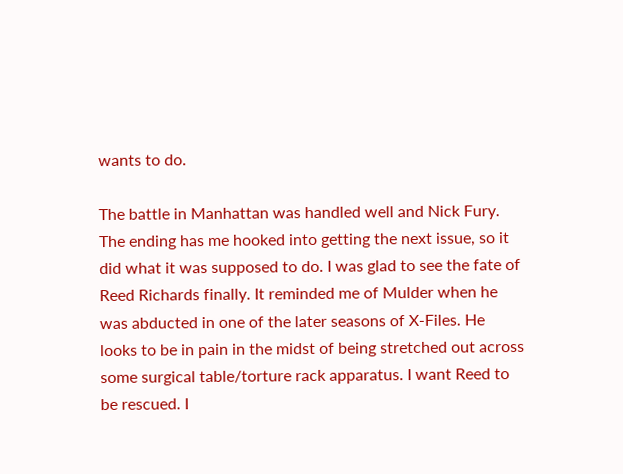wants to do.

The battle in Manhattan was handled well and Nick Fury. The ending has me hooked into getting the next issue, so it did what it was supposed to do. I was glad to see the fate of Reed Richards finally. It reminded me of Mulder when he was abducted in one of the later seasons of X-Files. He looks to be in pain in the midst of being stretched out across some surgical table/torture rack apparatus. I want Reed to be rescued. I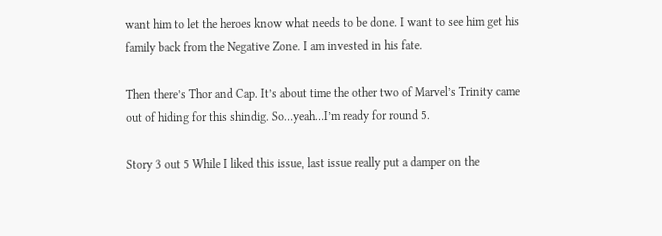want him to let the heroes know what needs to be done. I want to see him get his family back from the Negative Zone. I am invested in his fate.

Then there’s Thor and Cap. It’s about time the other two of Marvel’s Trinity came out of hiding for this shindig. So…yeah…I’m ready for round 5.

Story 3 out 5 While I liked this issue, last issue really put a damper on the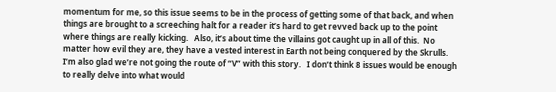momentum for me, so this issue seems to be in the process of getting some of that back, and when things are brought to a screeching halt for a reader it’s hard to get revved back up to the point where things are really kicking.   Also, it’s about time the villains got caught up in all of this.  No matter how evil they are, they have a vested interest in Earth not being conquered by the Skrulls.   I’m also glad we’re not going the route of “V” with this story.   I don’t think 8 issues would be enough to really delve into what would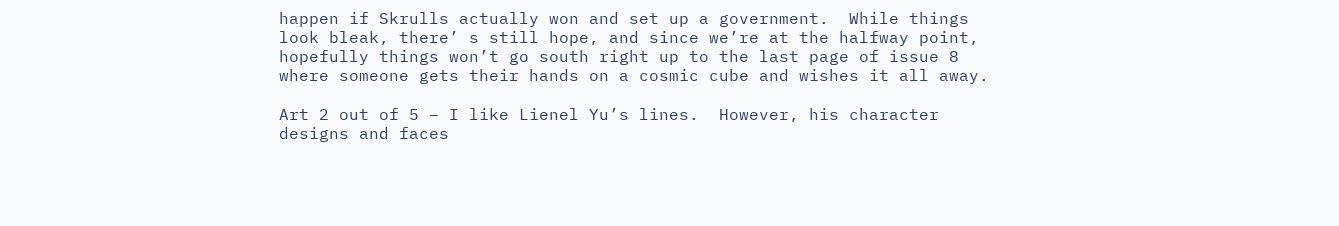happen if Skrulls actually won and set up a government.  While things look bleak, there’ s still hope, and since we’re at the halfway point, hopefully things won’t go south right up to the last page of issue 8 where someone gets their hands on a cosmic cube and wishes it all away.

Art 2 out of 5 – I like Lienel Yu’s lines.  However, his character designs and faces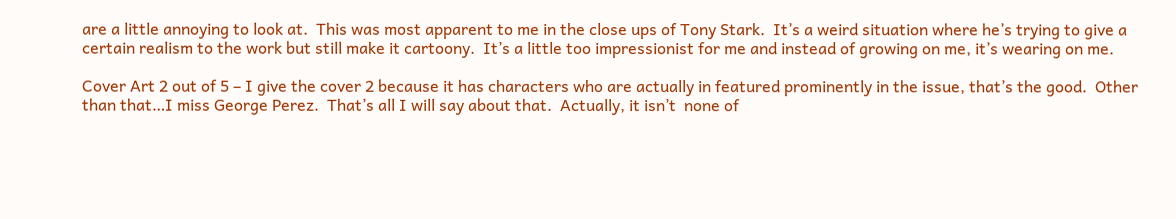are a little annoying to look at.  This was most apparent to me in the close ups of Tony Stark.  It’s a weird situation where he’s trying to give a certain realism to the work but still make it cartoony.  It’s a little too impressionist for me and instead of growing on me, it’s wearing on me.

Cover Art 2 out of 5 – I give the cover 2 because it has characters who are actually in featured prominently in the issue, that’s the good.  Other than that…I miss George Perez.  That’s all I will say about that.  Actually, it isn’t  none of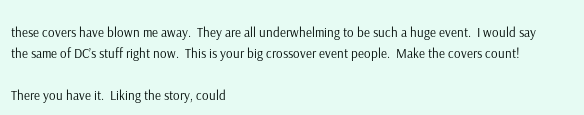these covers have blown me away.  They are all underwhelming to be such a huge event.  I would say the same of DC’s stuff right now.  This is your big crossover event people.  Make the covers count!

There you have it.  Liking the story, could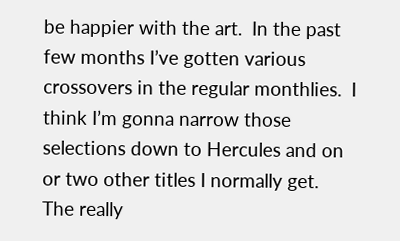be happier with the art.  In the past few months I’ve gotten various crossovers in the regular monthlies.  I think I’m gonna narrow those selections down to Hercules and on or two other titles I normally get.  The really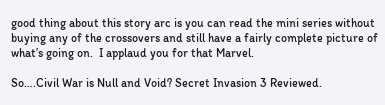good thing about this story arc is you can read the mini series without buying any of the crossovers and still have a fairly complete picture of what’s going on.  I applaud you for that Marvel.

So….Civil War is Null and Void? Secret Invasion 3 Reviewed.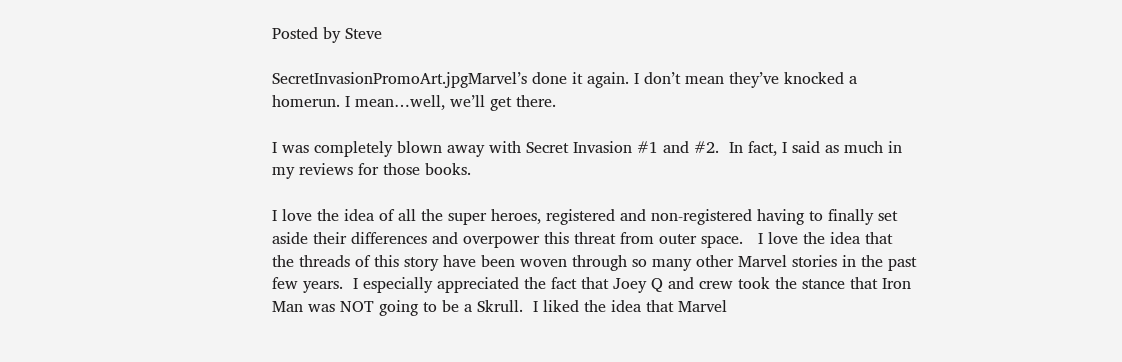Posted by Steve

SecretInvasionPromoArt.jpgMarvel’s done it again. I don’t mean they’ve knocked a homerun. I mean…well, we’ll get there.

I was completely blown away with Secret Invasion #1 and #2.  In fact, I said as much in my reviews for those books.

I love the idea of all the super heroes, registered and non-registered having to finally set aside their differences and overpower this threat from outer space.   I love the idea that the threads of this story have been woven through so many other Marvel stories in the past few years.  I especially appreciated the fact that Joey Q and crew took the stance that Iron Man was NOT going to be a Skrull.  I liked the idea that Marvel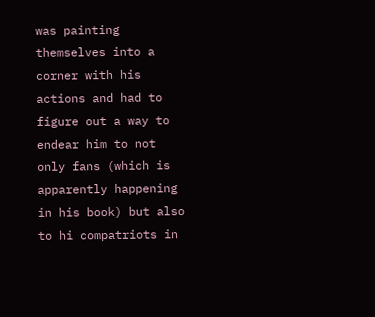was painting themselves into a corner with his actions and had to figure out a way to endear him to not only fans (which is apparently happening in his book) but also to hi compatriots in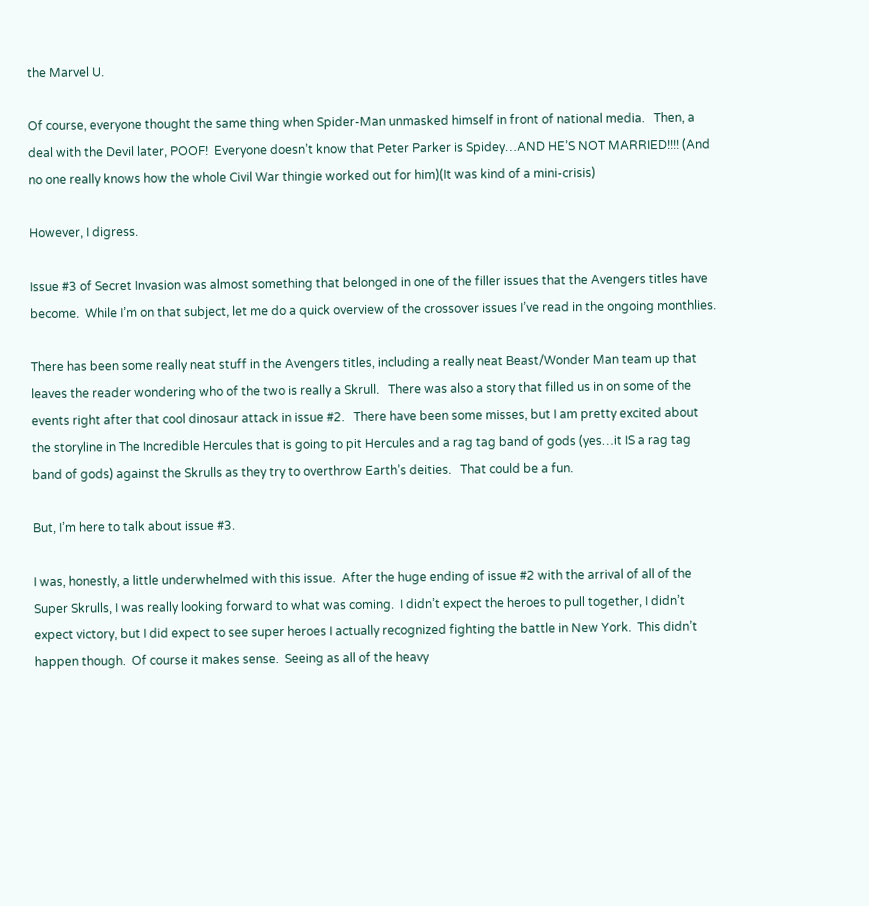the Marvel U.

Of course, everyone thought the same thing when Spider-Man unmasked himself in front of national media.   Then, a deal with the Devil later, POOF!  Everyone doesn’t know that Peter Parker is Spidey…AND HE’S NOT MARRIED!!!! (And no one really knows how the whole Civil War thingie worked out for him)(It was kind of a mini-crisis)

However, I digress.

Issue #3 of Secret Invasion was almost something that belonged in one of the filler issues that the Avengers titles have become.  While I’m on that subject, let me do a quick overview of the crossover issues I’ve read in the ongoing monthlies.

There has been some really neat stuff in the Avengers titles, including a really neat Beast/Wonder Man team up that leaves the reader wondering who of the two is really a Skrull.   There was also a story that filled us in on some of the events right after that cool dinosaur attack in issue #2.   There have been some misses, but I am pretty excited about the storyline in The Incredible Hercules that is going to pit Hercules and a rag tag band of gods (yes…it IS a rag tag band of gods) against the Skrulls as they try to overthrow Earth’s deities.   That could be a fun.

But, I’m here to talk about issue #3.

I was, honestly, a little underwhelmed with this issue.  After the huge ending of issue #2 with the arrival of all of the Super Skrulls, I was really looking forward to what was coming.  I didn’t expect the heroes to pull together, I didn’t expect victory, but I did expect to see super heroes I actually recognized fighting the battle in New York.  This didn’t happen though.  Of course it makes sense.  Seeing as all of the heavy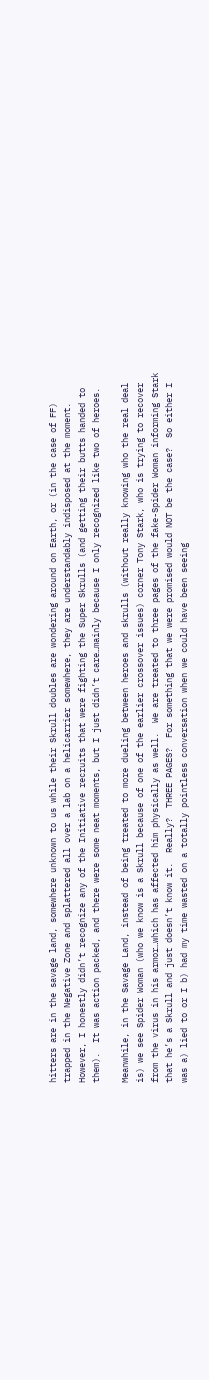hitters are in the savage land, somewhere unknown to us while their Skrull doubles are wondering around on Earth, or (in the case of FF) trapped in the Negative Zone and splattered all over a lab on a helicarrier somewhere, they are understandably indisposed at the moment.  However, I honestly didn’t recognize any of the Initiative recruits that were fighting the Super Skrulls (and getting their butts handed to them).  It was action packed, and there were some neat moments, but I just didn’t care…mainly because I only recognized like two of heroes.

Meanwhile, in the Savage Land, instead of being treated to more dueling between heroes and skrulls (without really knowing who the real deal is) we see Spider Woman (who we know is a Skrull because of one of the earlier crossover issues) corner Tony Stark, who is trying to recover from the virus in his armor…which has affected him physically as well.  We are treated to three pages of the fake-Spider Woman informing Stark that he’s a Skrull and just doesn’t know it.  Really?  THREE PAGES?  For something that we were promised would NOT be the case?  So either I was a) lied to or I b) had my time wasted on a totally pointless conversation when we could have been seeing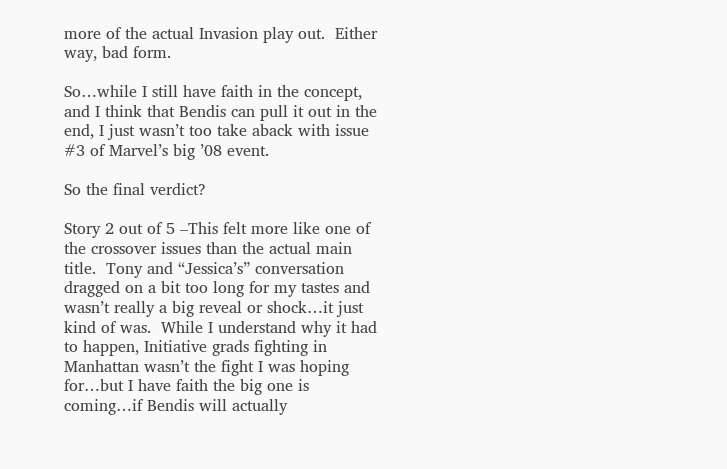more of the actual Invasion play out.  Either way, bad form.

So…while I still have faith in the concept, and I think that Bendis can pull it out in the end, I just wasn’t too take aback with issue #3 of Marvel’s big ’08 event.

So the final verdict?

Story 2 out of 5 –This felt more like one of the crossover issues than the actual main title.  Tony and “Jessica’s” conversation dragged on a bit too long for my tastes and wasn’t really a big reveal or shock…it just kind of was.  While I understand why it had to happen, Initiative grads fighting in Manhattan wasn’t the fight I was hoping for…but I have faith the big one is coming…if Bendis will actually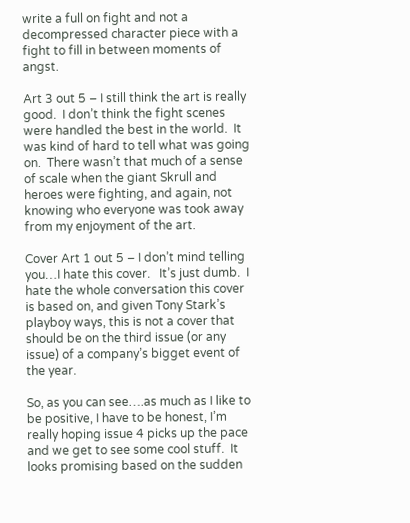write a full on fight and not a decompressed character piece with a fight to fill in between moments of angst.

Art 3 out 5 – I still think the art is really good.  I don’t think the fight scenes were handled the best in the world.  It was kind of hard to tell what was going on.  There wasn’t that much of a sense of scale when the giant Skrull and heroes were fighting, and again, not knowing who everyone was took away from my enjoyment of the art.

Cover Art 1 out 5 – I don’t mind telling you…I hate this cover.   It’s just dumb.  I hate the whole conversation this cover is based on, and given Tony Stark’s playboy ways, this is not a cover that should be on the third issue (or any issue) of a company’s bigget event of the year.

So, as you can see….as much as I like to be positive, I have to be honest, I’m really hoping issue 4 picks up the pace and we get to see some cool stuff.  It looks promising based on the sudden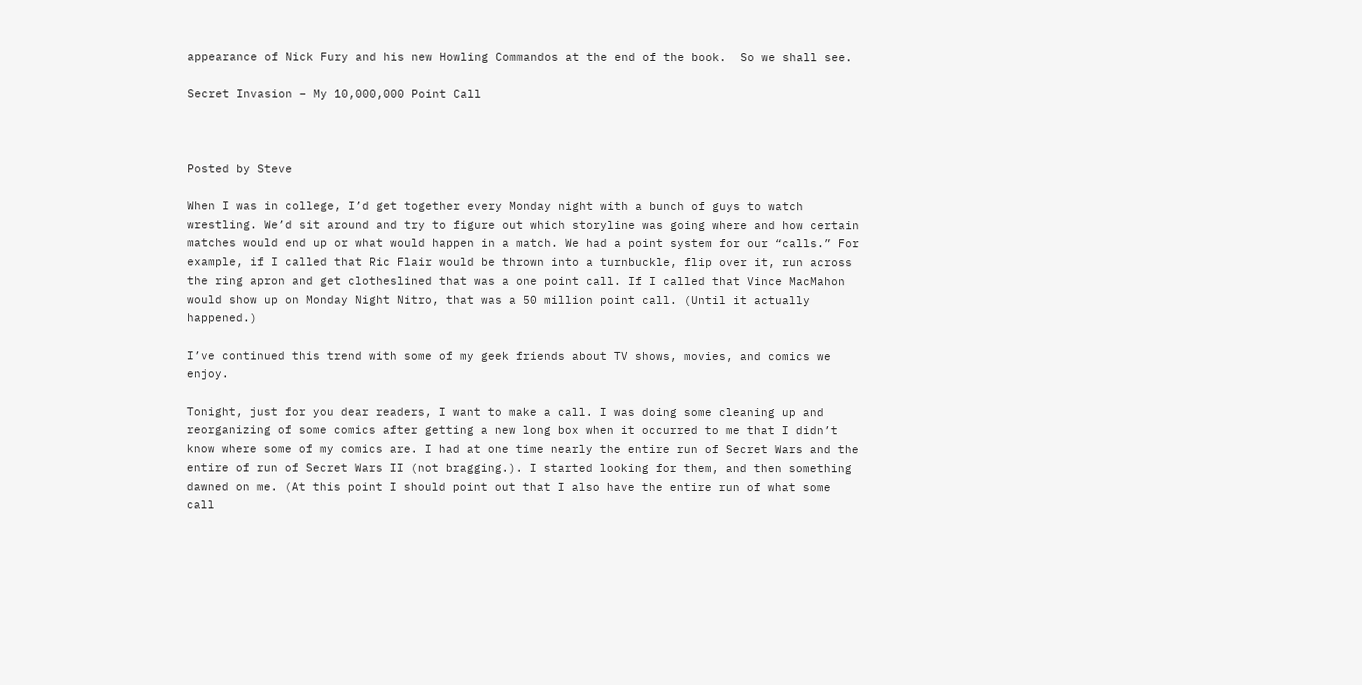appearance of Nick Fury and his new Howling Commandos at the end of the book.  So we shall see.

Secret Invasion – My 10,000,000 Point Call



Posted by Steve

When I was in college, I’d get together every Monday night with a bunch of guys to watch wrestling. We’d sit around and try to figure out which storyline was going where and how certain matches would end up or what would happen in a match. We had a point system for our “calls.” For example, if I called that Ric Flair would be thrown into a turnbuckle, flip over it, run across the ring apron and get clotheslined that was a one point call. If I called that Vince MacMahon would show up on Monday Night Nitro, that was a 50 million point call. (Until it actually happened.)

I’ve continued this trend with some of my geek friends about TV shows, movies, and comics we enjoy.

Tonight, just for you dear readers, I want to make a call. I was doing some cleaning up and reorganizing of some comics after getting a new long box when it occurred to me that I didn’t know where some of my comics are. I had at one time nearly the entire run of Secret Wars and the entire of run of Secret Wars II (not bragging.). I started looking for them, and then something dawned on me. (At this point I should point out that I also have the entire run of what some call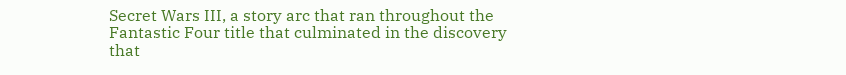Secret Wars III, a story arc that ran throughout the Fantastic Four title that culminated in the discovery that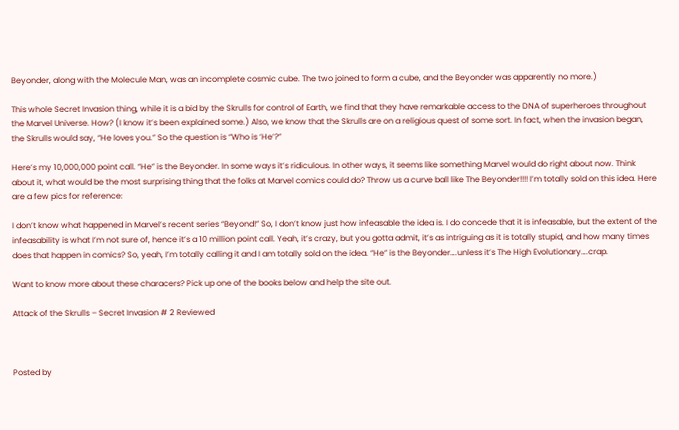Beyonder, along with the Molecule Man, was an incomplete cosmic cube. The two joined to form a cube, and the Beyonder was apparently no more.)

This whole Secret Invasion thing, while it is a bid by the Skrulls for control of Earth, we find that they have remarkable access to the DNA of superheroes throughout the Marvel Universe. How? (I know it’s been explained some.) Also, we know that the Skrulls are on a religious quest of some sort. In fact, when the invasion began, the Skrulls would say, “He loves you.” So the question is “Who is ‘He’?”

Here’s my 10,000,000 point call. “He” is the Beyonder. In some ways it’s ridiculous. In other ways, it seems like something Marvel would do right about now. Think about it, what would be the most surprising thing that the folks at Marvel comics could do? Throw us a curve ball like The Beyonder!!!! I’m totally sold on this idea. Here are a few pics for reference:

I don’t know what happened in Marvel’s recent series “Beyond!” So, I don’t know just how infeasable the idea is. I do concede that it is infeasable, but the extent of the infeasability is what I’m not sure of, hence it’s a 10 million point call. Yeah, it’s crazy, but you gotta admit, it’s as intriguing as it is totally stupid, and how many times does that happen in comics? So, yeah, I’m totally calling it and I am totally sold on the idea. “He” is the Beyonder….unless it’s The High Evolutionary….crap.

Want to know more about these characers? Pick up one of the books below and help the site out.

Attack of the Skrulls – Secret Invasion # 2 Reviewed



Posted by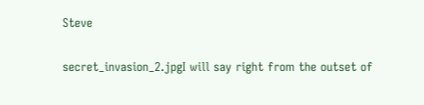Steve

secret_invasion_2.jpgI will say right from the outset of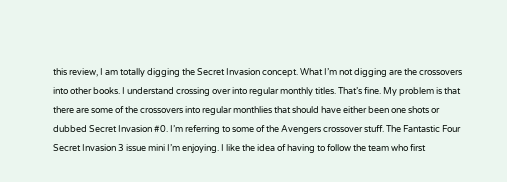this review, I am totally digging the Secret Invasion concept. What I’m not digging are the crossovers into other books. I understand crossing over into regular monthly titles. That’s fine. My problem is that there are some of the crossovers into regular monthlies that should have either been one shots or dubbed Secret Invasion #0. I’m referring to some of the Avengers crossover stuff. The Fantastic Four Secret Invasion 3 issue mini I’m enjoying. I like the idea of having to follow the team who first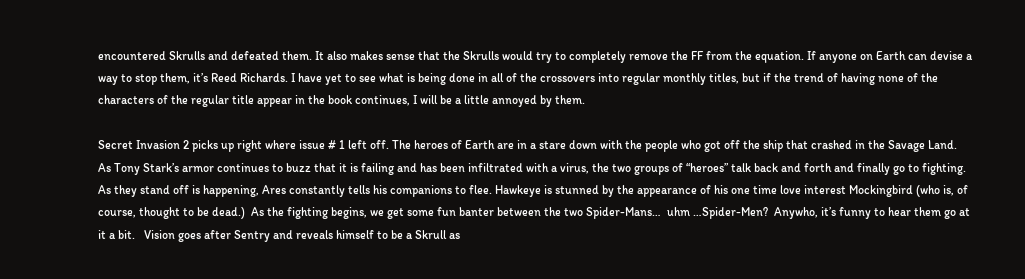encountered Skrulls and defeated them. It also makes sense that the Skrulls would try to completely remove the FF from the equation. If anyone on Earth can devise a way to stop them, it’s Reed Richards. I have yet to see what is being done in all of the crossovers into regular monthly titles, but if the trend of having none of the characters of the regular title appear in the book continues, I will be a little annoyed by them.

Secret Invasion 2 picks up right where issue # 1 left off. The heroes of Earth are in a stare down with the people who got off the ship that crashed in the Savage Land. As Tony Stark’s armor continues to buzz that it is failing and has been infiltrated with a virus, the two groups of “heroes” talk back and forth and finally go to fighting. As they stand off is happening, Ares constantly tells his companions to flee. Hawkeye is stunned by the appearance of his one time love interest Mockingbird (who is, of course, thought to be dead.)  As the fighting begins, we get some fun banter between the two Spider-Mans…  uhm …Spider-Men?  Anywho, it’s funny to hear them go at it a bit.   Vision goes after Sentry and reveals himself to be a Skrull as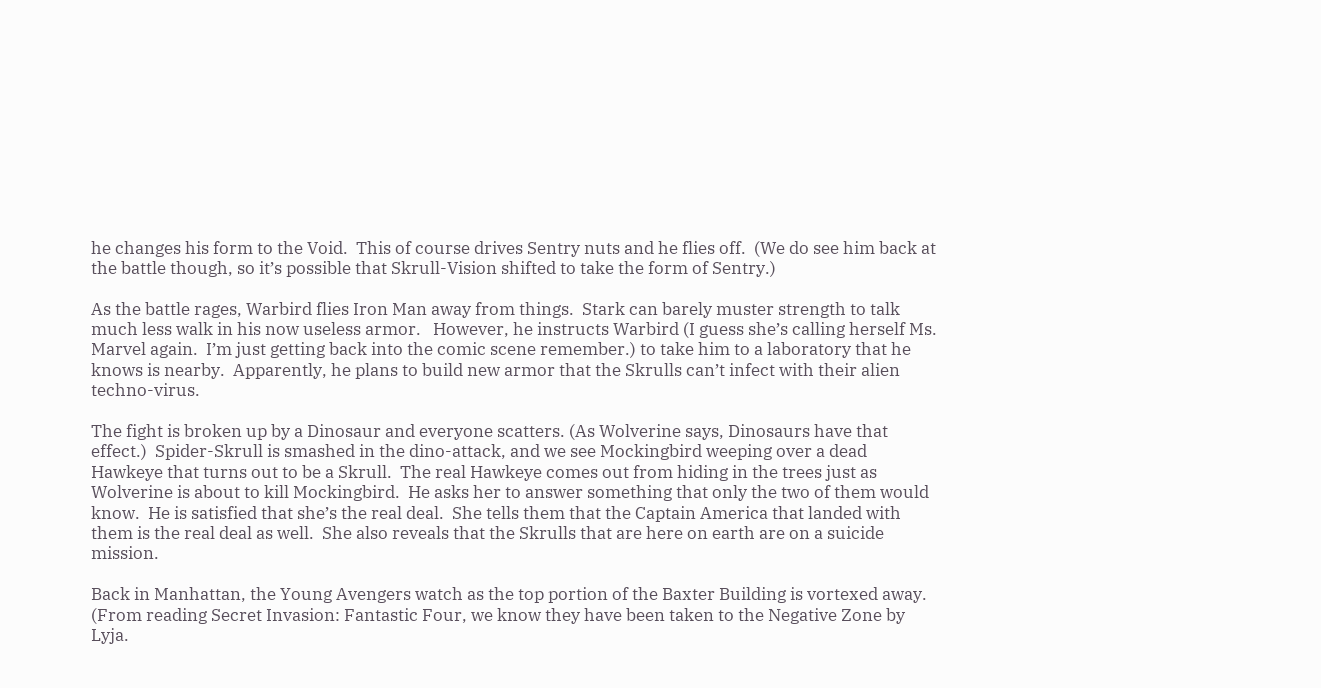he changes his form to the Void.  This of course drives Sentry nuts and he flies off.  (We do see him back at the battle though, so it’s possible that Skrull-Vision shifted to take the form of Sentry.)

As the battle rages, Warbird flies Iron Man away from things.  Stark can barely muster strength to talk much less walk in his now useless armor.   However, he instructs Warbird (I guess she’s calling herself Ms. Marvel again.  I’m just getting back into the comic scene remember.) to take him to a laboratory that he knows is nearby.  Apparently, he plans to build new armor that the Skrulls can’t infect with their alien techno-virus.

The fight is broken up by a Dinosaur and everyone scatters. (As Wolverine says, Dinosaurs have that effect.)  Spider-Skrull is smashed in the dino-attack, and we see Mockingbird weeping over a dead Hawkeye that turns out to be a Skrull.  The real Hawkeye comes out from hiding in the trees just as Wolverine is about to kill Mockingbird.  He asks her to answer something that only the two of them would know.  He is satisfied that she’s the real deal.  She tells them that the Captain America that landed with them is the real deal as well.  She also reveals that the Skrulls that are here on earth are on a suicide mission.

Back in Manhattan, the Young Avengers watch as the top portion of the Baxter Building is vortexed away.  (From reading Secret Invasion: Fantastic Four, we know they have been taken to the Negative Zone by Lyja.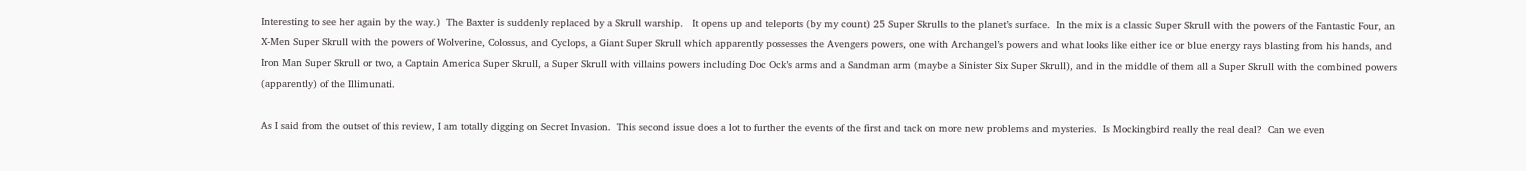Interesting to see her again by the way.)  The Baxter is suddenly replaced by a Skrull warship.   It opens up and teleports (by my count) 25 Super Skrulls to the planet’s surface.  In the mix is a classic Super Skrull with the powers of the Fantastic Four, an X-Men Super Skrull with the powers of Wolverine, Colossus, and Cyclops, a Giant Super Skrull which apparently possesses the Avengers powers, one with Archangel’s powers and what looks like either ice or blue energy rays blasting from his hands, and Iron Man Super Skrull or two, a Captain America Super Skrull, a Super Skrull with villains powers including Doc Ock’s arms and a Sandman arm (maybe a Sinister Six Super Skrull), and in the middle of them all a Super Skrull with the combined powers (apparently) of the Illimunati.

As I said from the outset of this review, I am totally digging on Secret Invasion.  This second issue does a lot to further the events of the first and tack on more new problems and mysteries.  Is Mockingbird really the real deal?  Can we even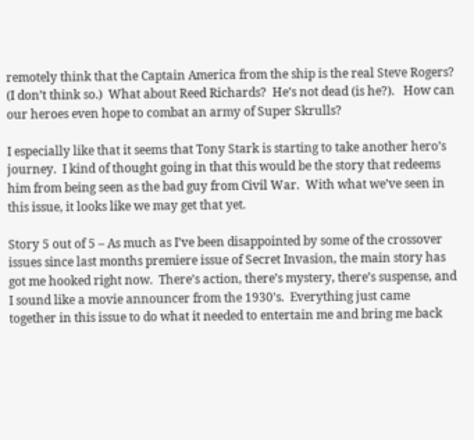remotely think that the Captain America from the ship is the real Steve Rogers?  (I don’t think so.)  What about Reed Richards?  He’s not dead (is he?).   How can our heroes even hope to combat an army of Super Skrulls?

I especially like that it seems that Tony Stark is starting to take another hero’s journey.  I kind of thought going in that this would be the story that redeems him from being seen as the bad guy from Civil War.  With what we’ve seen in this issue, it looks like we may get that yet.

Story 5 out of 5 – As much as I’ve been disappointed by some of the crossover issues since last months premiere issue of Secret Invasion, the main story has got me hooked right now.  There’s action, there’s mystery, there’s suspense, and I sound like a movie announcer from the 1930’s.  Everything just came together in this issue to do what it needed to entertain me and bring me back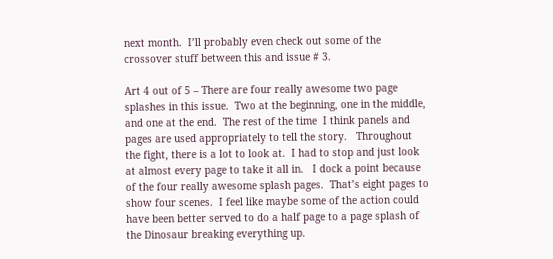next month.  I’ll probably even check out some of the crossover stuff between this and issue # 3.

Art 4 out of 5 – There are four really awesome two page splashes in this issue.  Two at the beginning, one in the middle, and one at the end.  The rest of the time  I think panels and pages are used appropriately to tell the story.   Throughout the fight, there is a lot to look at.  I had to stop and just look at almost every page to take it all in.   I dock a point because of the four really awesome splash pages.  That’s eight pages to show four scenes.  I feel like maybe some of the action could have been better served to do a half page to a page splash of the Dinosaur breaking everything up.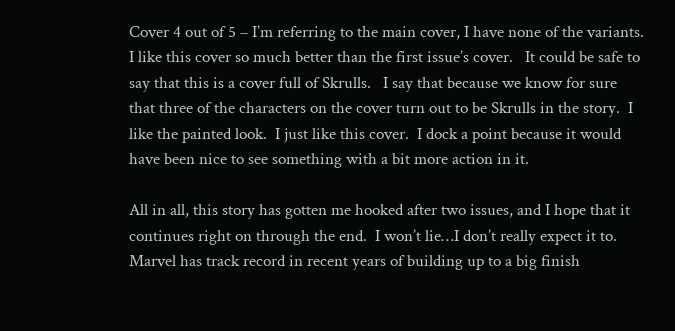Cover 4 out of 5 – I’m referring to the main cover, I have none of the variants.  I like this cover so much better than the first issue’s cover.   It could be safe to say that this is a cover full of Skrulls.   I say that because we know for sure that three of the characters on the cover turn out to be Skrulls in the story.  I like the painted look.  I just like this cover.  I dock a point because it would have been nice to see something with a bit more action in it.

All in all, this story has gotten me hooked after two issues, and I hope that it continues right on through the end.  I won’t lie…I don’t really expect it to.  Marvel has track record in recent years of building up to a big finish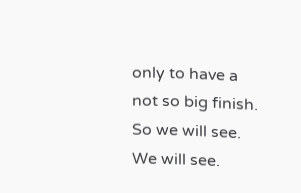only to have a not so big finish.  So we will see.  We will see.